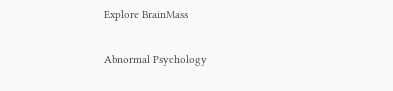Explore BrainMass

Abnormal Psychology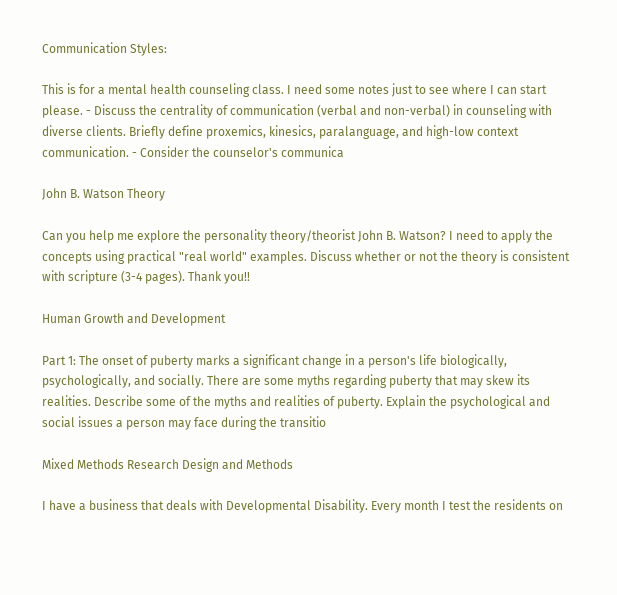Communication Styles:

This is for a mental health counseling class. I need some notes just to see where I can start please. - Discuss the centrality of communication (verbal and non-verbal) in counseling with diverse clients. Briefly define proxemics, kinesics, paralanguage, and high-low context communication. - Consider the counselor's communica

John B. Watson Theory

Can you help me explore the personality theory/theorist John B. Watson? I need to apply the concepts using practical "real world" examples. Discuss whether or not the theory is consistent with scripture (3-4 pages). Thank you!!

Human Growth and Development

Part 1: The onset of puberty marks a significant change in a person's life biologically, psychologically, and socially. There are some myths regarding puberty that may skew its realities. Describe some of the myths and realities of puberty. Explain the psychological and social issues a person may face during the transitio

Mixed Methods Research Design and Methods

I have a business that deals with Developmental Disability. Every month I test the residents on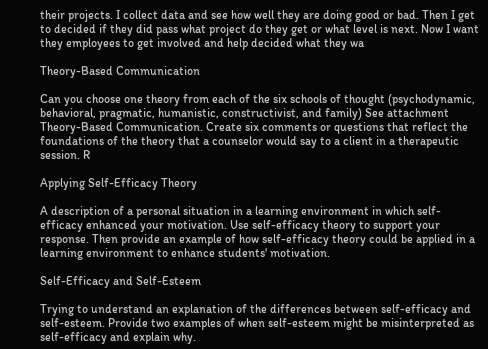their projects. I collect data and see how well they are doing good or bad. Then I get to decided if they did pass what project do they get or what level is next. Now I want they employees to get involved and help decided what they wa

Theory-Based Communication

Can you choose one theory from each of the six schools of thought (psychodynamic, behavioral, pragmatic, humanistic, constructivist, and family) See attachment Theory-Based Communication. Create six comments or questions that reflect the foundations of the theory that a counselor would say to a client in a therapeutic session. R

Applying Self-Efficacy Theory

A description of a personal situation in a learning environment in which self-efficacy enhanced your motivation. Use self-efficacy theory to support your response. Then provide an example of how self-efficacy theory could be applied in a learning environment to enhance students' motivation.

Self-Efficacy and Self-Esteem

Trying to understand an explanation of the differences between self-efficacy and self-esteem. Provide two examples of when self-esteem might be misinterpreted as self-efficacy and explain why.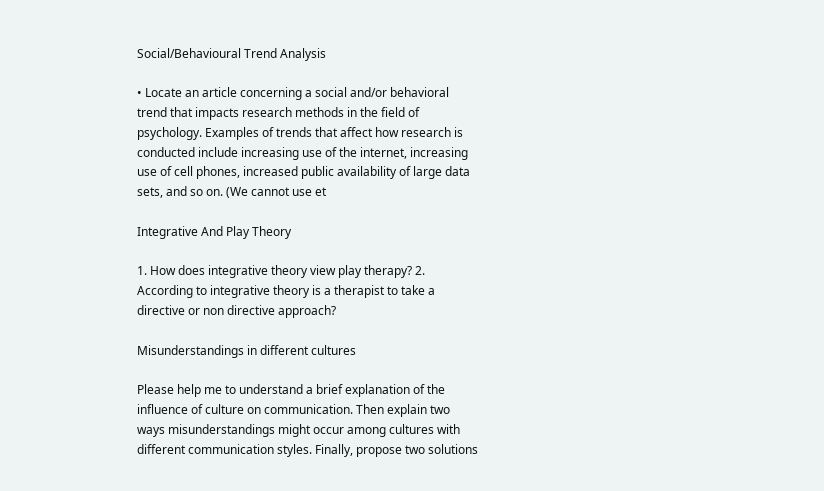Social/Behavioural Trend Analysis

• Locate an article concerning a social and/or behavioral trend that impacts research methods in the field of psychology. Examples of trends that affect how research is conducted include increasing use of the internet, increasing use of cell phones, increased public availability of large data sets, and so on. (We cannot use et

Integrative And Play Theory

1. How does integrative theory view play therapy? 2. According to integrative theory is a therapist to take a directive or non directive approach?

Misunderstandings in different cultures

Please help me to understand a brief explanation of the influence of culture on communication. Then explain two ways misunderstandings might occur among cultures with different communication styles. Finally, propose two solutions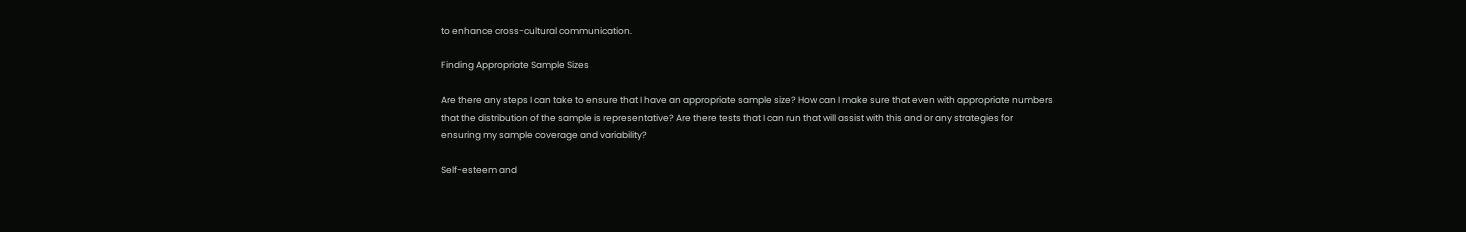to enhance cross-cultural communication.

Finding Appropriate Sample Sizes

Are there any steps I can take to ensure that I have an appropriate sample size? How can I make sure that even with appropriate numbers that the distribution of the sample is representative? Are there tests that I can run that will assist with this and or any strategies for ensuring my sample coverage and variability?

Self-esteem and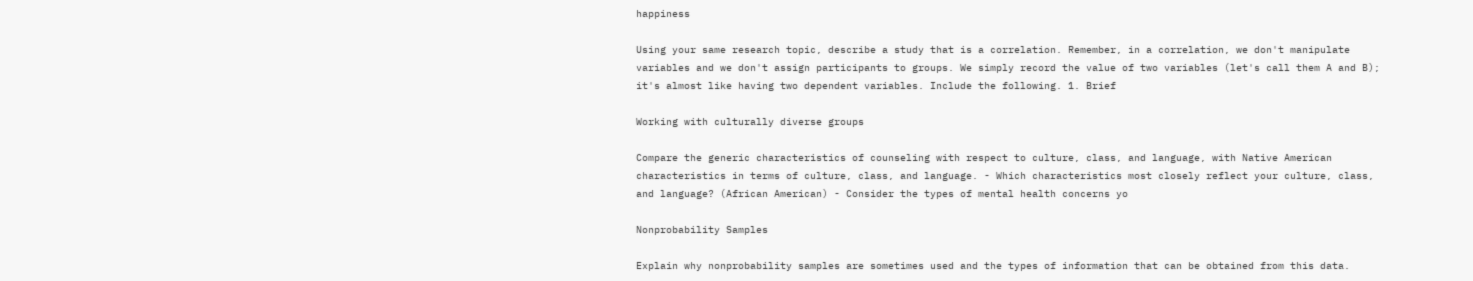happiness

Using your same research topic, describe a study that is a correlation. Remember, in a correlation, we don't manipulate variables and we don't assign participants to groups. We simply record the value of two variables (let's call them A and B); it's almost like having two dependent variables. Include the following. 1. Brief

Working with culturally diverse groups

Compare the generic characteristics of counseling with respect to culture, class, and language, with Native American characteristics in terms of culture, class, and language. - Which characteristics most closely reflect your culture, class, and language? (African American) - Consider the types of mental health concerns yo

Nonprobability Samples

Explain why nonprobability samples are sometimes used and the types of information that can be obtained from this data.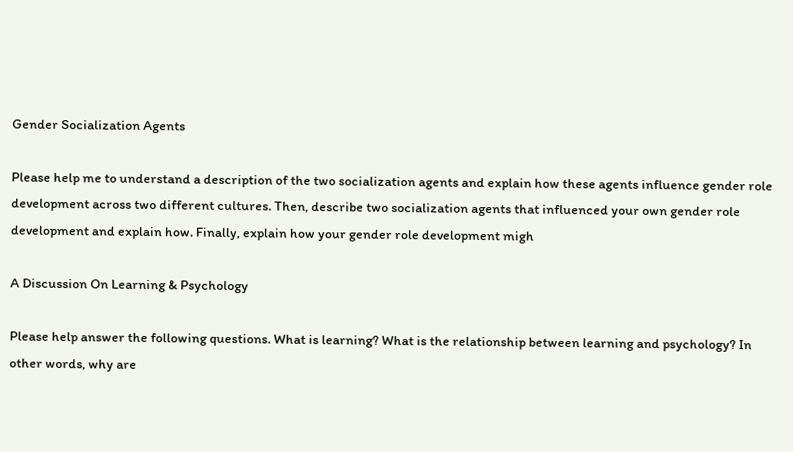Gender Socialization Agents

Please help me to understand a description of the two socialization agents and explain how these agents influence gender role development across two different cultures. Then, describe two socialization agents that influenced your own gender role development and explain how. Finally, explain how your gender role development migh

A Discussion On Learning & Psychology

Please help answer the following questions. What is learning? What is the relationship between learning and psychology? In other words, why are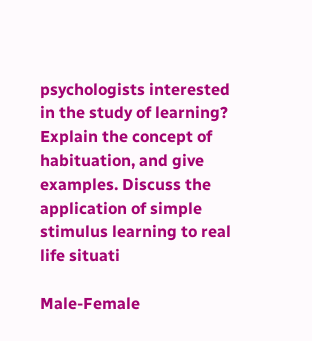psychologists interested in the study of learning? Explain the concept of habituation, and give examples. Discuss the application of simple stimulus learning to real life situati

Male-Female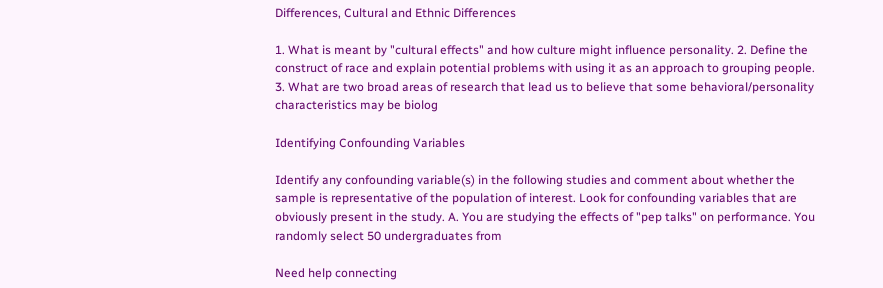Differences, Cultural and Ethnic Differences

1. What is meant by "cultural effects" and how culture might influence personality. 2. Define the construct of race and explain potential problems with using it as an approach to grouping people. 3. What are two broad areas of research that lead us to believe that some behavioral/personality characteristics may be biolog

Identifying Confounding Variables

Identify any confounding variable(s) in the following studies and comment about whether the sample is representative of the population of interest. Look for confounding variables that are obviously present in the study. A. You are studying the effects of "pep talks" on performance. You randomly select 50 undergraduates from

Need help connecting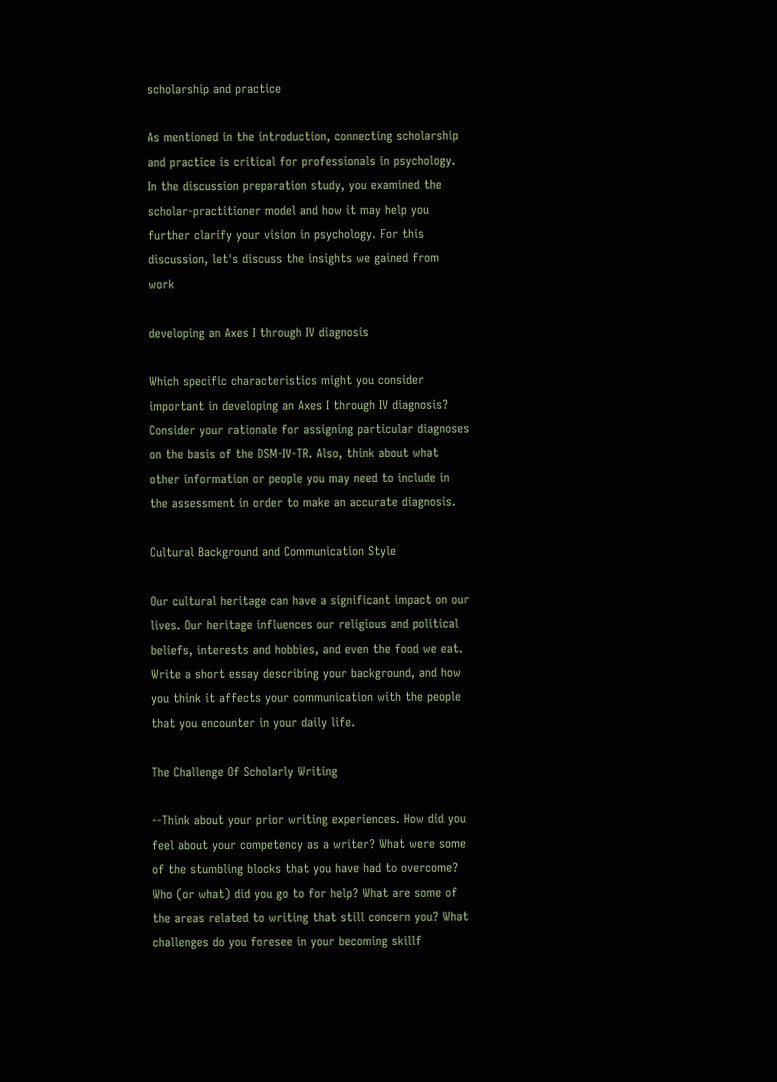scholarship and practice

As mentioned in the introduction, connecting scholarship and practice is critical for professionals in psychology. In the discussion preparation study, you examined the scholar-practitioner model and how it may help you further clarify your vision in psychology. For this discussion, let's discuss the insights we gained from work

developing an Axes I through IV diagnosis

Which specific characteristics might you consider important in developing an Axes I through IV diagnosis? Consider your rationale for assigning particular diagnoses on the basis of the DSM-IV-TR. Also, think about what other information or people you may need to include in the assessment in order to make an accurate diagnosis.

Cultural Background and Communication Style

Our cultural heritage can have a significant impact on our lives. Our heritage influences our religious and political beliefs, interests and hobbies, and even the food we eat. Write a short essay describing your background, and how you think it affects your communication with the people that you encounter in your daily life.

The Challenge Of Scholarly Writing

--Think about your prior writing experiences. How did you feel about your competency as a writer? What were some of the stumbling blocks that you have had to overcome? Who (or what) did you go to for help? What are some of the areas related to writing that still concern you? What challenges do you foresee in your becoming skillf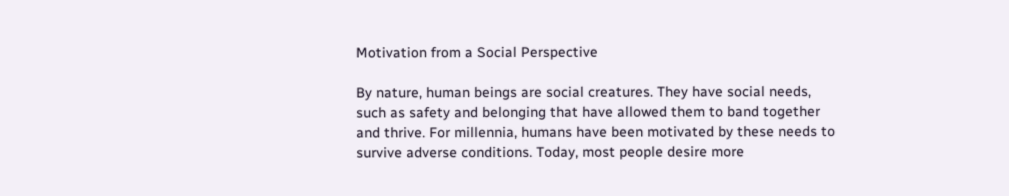Motivation from a Social Perspective

By nature, human beings are social creatures. They have social needs, such as safety and belonging that have allowed them to band together and thrive. For millennia, humans have been motivated by these needs to survive adverse conditions. Today, most people desire more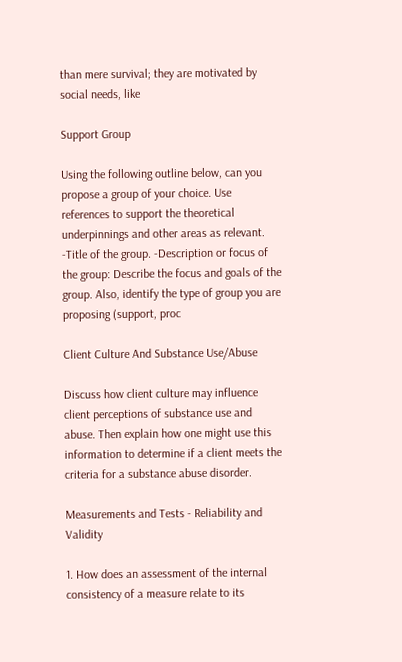than mere survival; they are motivated by social needs, like

Support Group

Using the following outline below, can you propose a group of your choice. Use references to support the theoretical underpinnings and other areas as relevant. -Title of the group. -Description or focus of the group: Describe the focus and goals of the group. Also, identify the type of group you are proposing (support, proc

Client Culture And Substance Use/Abuse

Discuss how client culture may influence client perceptions of substance use and abuse. Then explain how one might use this information to determine if a client meets the criteria for a substance abuse disorder.

Measurements and Tests - Reliability and Validity

1. How does an assessment of the internal consistency of a measure relate to its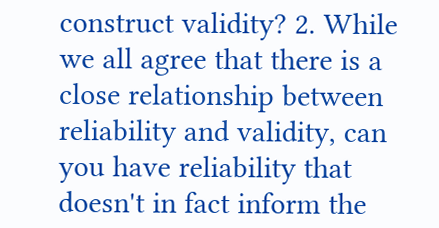construct validity? 2. While we all agree that there is a close relationship between reliability and validity, can you have reliability that doesn't in fact inform the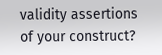validity assertions of your construct?